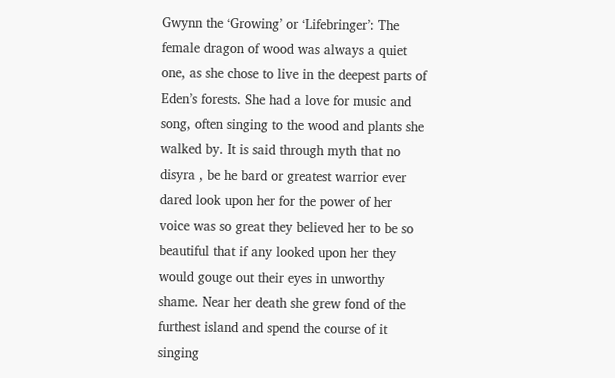Gwynn the ‘Growing’ or ‘Lifebringer’: The female dragon of wood was always a quiet one, as she chose to live in the deepest parts of Eden’s forests. She had a love for music and song, often singing to the wood and plants she walked by. It is said through myth that no disyra , be he bard or greatest warrior ever dared look upon her for the power of her voice was so great they believed her to be so beautiful that if any looked upon her they would gouge out their eyes in unworthy shame. Near her death she grew fond of the furthest island and spend the course of it singing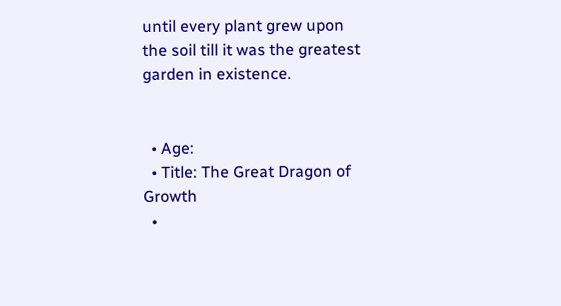until every plant grew upon the soil till it was the greatest garden in existence.


  • Age:
  • Title: The Great Dragon of Growth
  •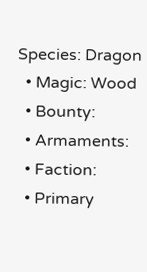Species: Dragon
  • Magic: Wood
  • Bounty:
  • Armaments:
  • Faction:
  • Primary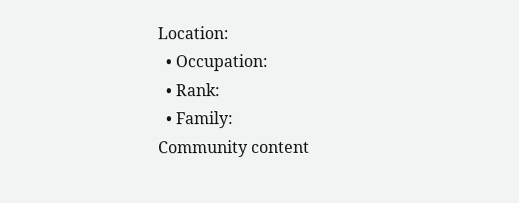Location:
  • Occupation:
  • Rank:
  • Family:
Community content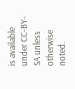is available under CC-BY-SA unless otherwise noted.